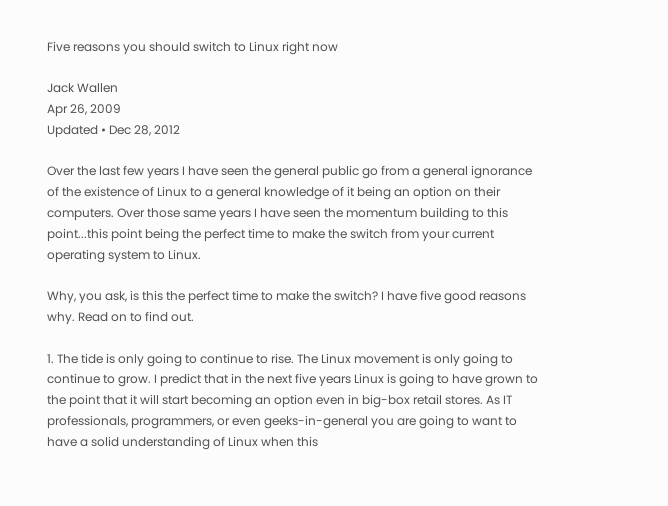Five reasons you should switch to Linux right now

Jack Wallen
Apr 26, 2009
Updated • Dec 28, 2012

Over the last few years I have seen the general public go from a general ignorance of the existence of Linux to a general knowledge of it being an option on their computers. Over those same years I have seen the momentum building to this point...this point being the perfect time to make the switch from your current operating system to Linux.

Why, you ask, is this the perfect time to make the switch? I have five good reasons why. Read on to find out.

1. The tide is only going to continue to rise. The Linux movement is only going to continue to grow. I predict that in the next five years Linux is going to have grown to the point that it will start becoming an option even in big-box retail stores. As IT professionals, programmers, or even geeks-in-general you are going to want to have a solid understanding of Linux when this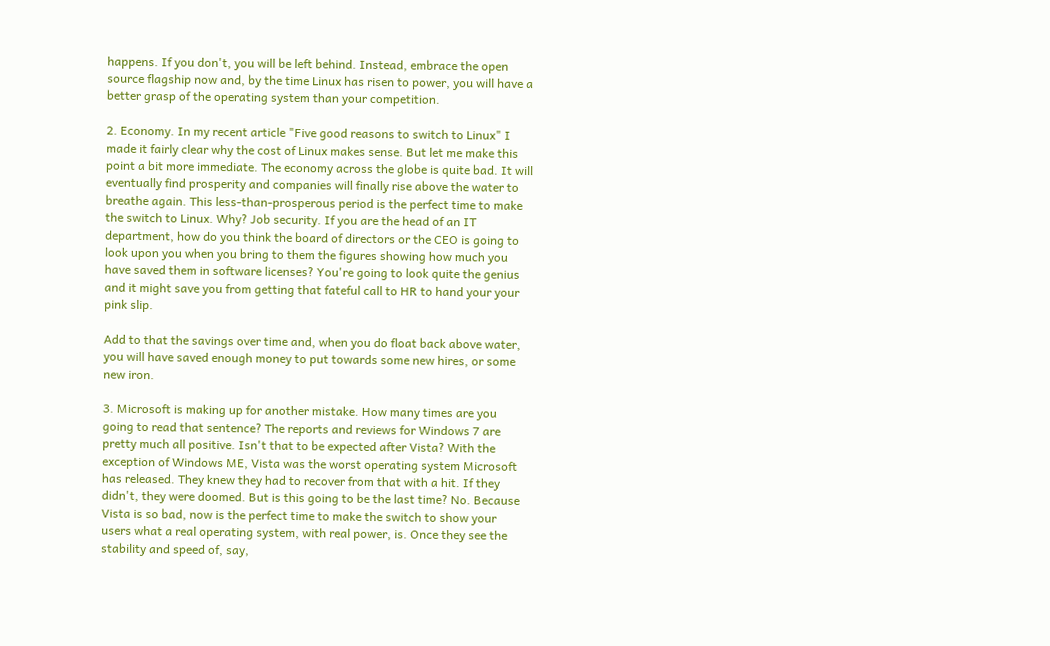happens. If you don't, you will be left behind. Instead, embrace the open source flagship now and, by the time Linux has risen to power, you will have a better grasp of the operating system than your competition.

2. Economy. In my recent article "Five good reasons to switch to Linux" I made it fairly clear why the cost of Linux makes sense. But let me make this point a bit more immediate. The economy across the globe is quite bad. It will eventually find prosperity and companies will finally rise above the water to breathe again. This less-than-prosperous period is the perfect time to make the switch to Linux. Why? Job security. If you are the head of an IT department, how do you think the board of directors or the CEO is going to look upon you when you bring to them the figures showing how much you have saved them in software licenses? You're going to look quite the genius and it might save you from getting that fateful call to HR to hand your your pink slip.

Add to that the savings over time and, when you do float back above water, you will have saved enough money to put towards some new hires, or some new iron.

3. Microsoft is making up for another mistake. How many times are you going to read that sentence? The reports and reviews for Windows 7 are pretty much all positive. Isn't that to be expected after Vista? With the exception of Windows ME, Vista was the worst operating system Microsoft has released. They knew they had to recover from that with a hit. If they didn't, they were doomed. But is this going to be the last time? No. Because Vista is so bad, now is the perfect time to make the switch to show your users what a real operating system, with real power, is. Once they see the stability and speed of, say,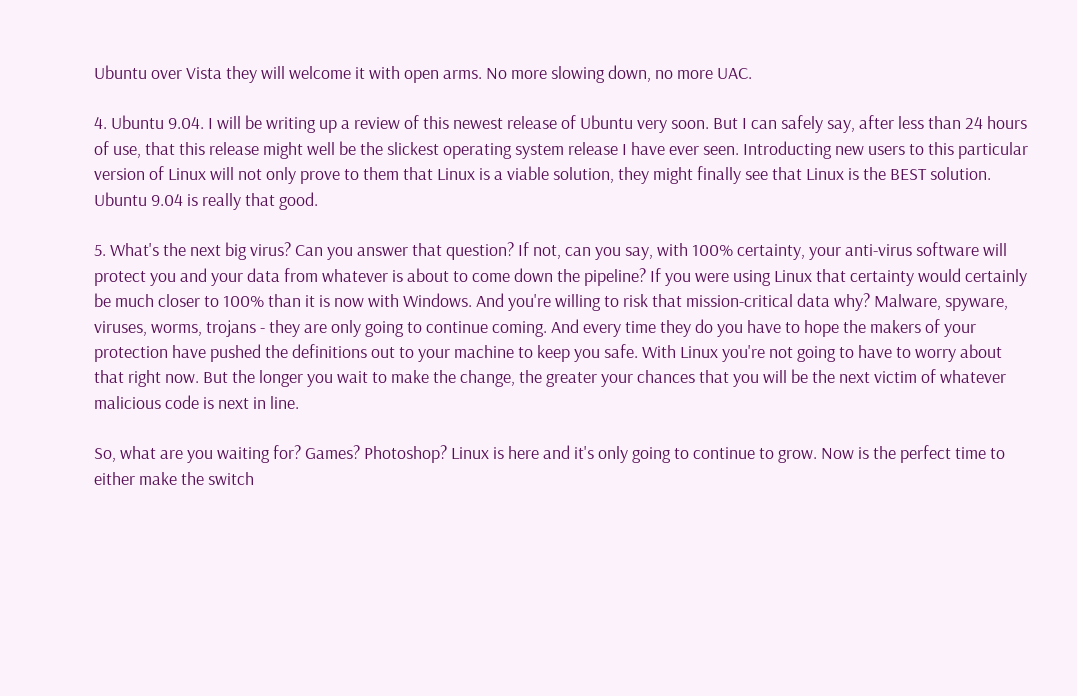Ubuntu over Vista they will welcome it with open arms. No more slowing down, no more UAC.

4. Ubuntu 9.04. I will be writing up a review of this newest release of Ubuntu very soon. But I can safely say, after less than 24 hours of use, that this release might well be the slickest operating system release I have ever seen. Introducting new users to this particular version of Linux will not only prove to them that Linux is a viable solution, they might finally see that Linux is the BEST solution. Ubuntu 9.04 is really that good.

5. What's the next big virus? Can you answer that question? If not, can you say, with 100% certainty, your anti-virus software will protect you and your data from whatever is about to come down the pipeline? If you were using Linux that certainty would certainly be much closer to 100% than it is now with Windows. And you're willing to risk that mission-critical data why? Malware, spyware, viruses, worms, trojans - they are only going to continue coming. And every time they do you have to hope the makers of your protection have pushed the definitions out to your machine to keep you safe. With Linux you're not going to have to worry about that right now. But the longer you wait to make the change, the greater your chances that you will be the next victim of whatever malicious code is next in line.

So, what are you waiting for? Games? Photoshop? Linux is here and it's only going to continue to grow. Now is the perfect time to either make the switch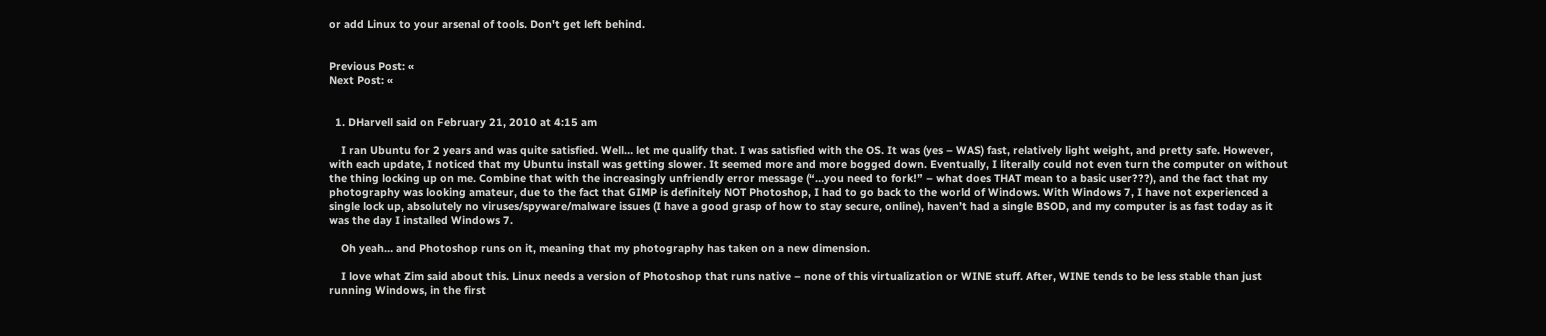or add Linux to your arsenal of tools. Don't get left behind.


Previous Post: «
Next Post: «


  1. DHarvell said on February 21, 2010 at 4:15 am

    I ran Ubuntu for 2 years and was quite satisfied. Well… let me qualify that. I was satisfied with the OS. It was (yes – WAS) fast, relatively light weight, and pretty safe. However, with each update, I noticed that my Ubuntu install was getting slower. It seemed more and more bogged down. Eventually, I literally could not even turn the computer on without the thing locking up on me. Combine that with the increasingly unfriendly error message (“…you need to fork!” – what does THAT mean to a basic user???), and the fact that my photography was looking amateur, due to the fact that GIMP is definitely NOT Photoshop, I had to go back to the world of Windows. With Windows 7, I have not experienced a single lock up, absolutely no viruses/spyware/malware issues (I have a good grasp of how to stay secure, online), haven’t had a single BSOD, and my computer is as fast today as it was the day I installed Windows 7.

    Oh yeah… and Photoshop runs on it, meaning that my photography has taken on a new dimension.

    I love what Zim said about this. Linux needs a version of Photoshop that runs native – none of this virtualization or WINE stuff. After, WINE tends to be less stable than just running Windows, in the first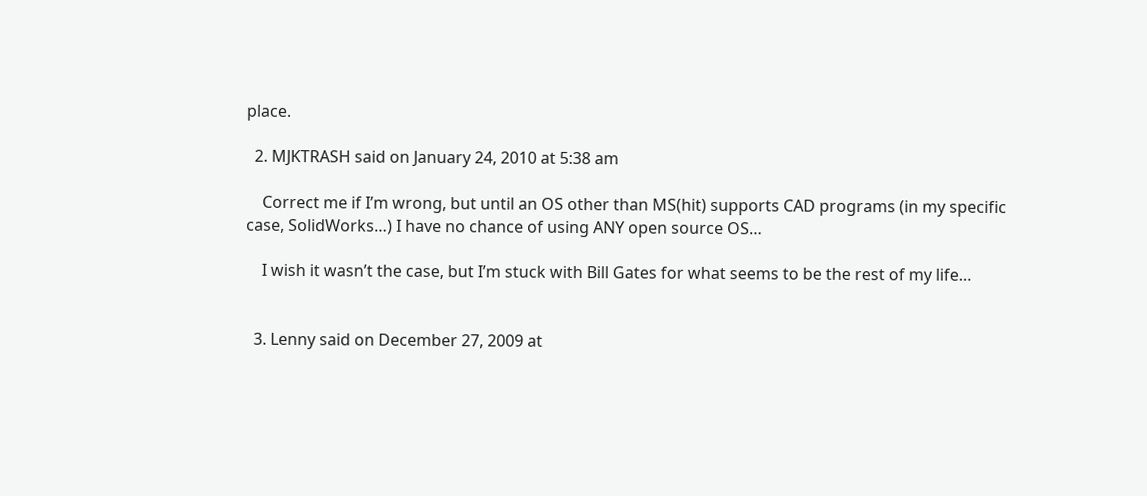place.

  2. MJKTRASH said on January 24, 2010 at 5:38 am

    Correct me if I’m wrong, but until an OS other than MS(hit) supports CAD programs (in my specific case, SolidWorks…) I have no chance of using ANY open source OS…

    I wish it wasn’t the case, but I’m stuck with Bill Gates for what seems to be the rest of my life…


  3. Lenny said on December 27, 2009 at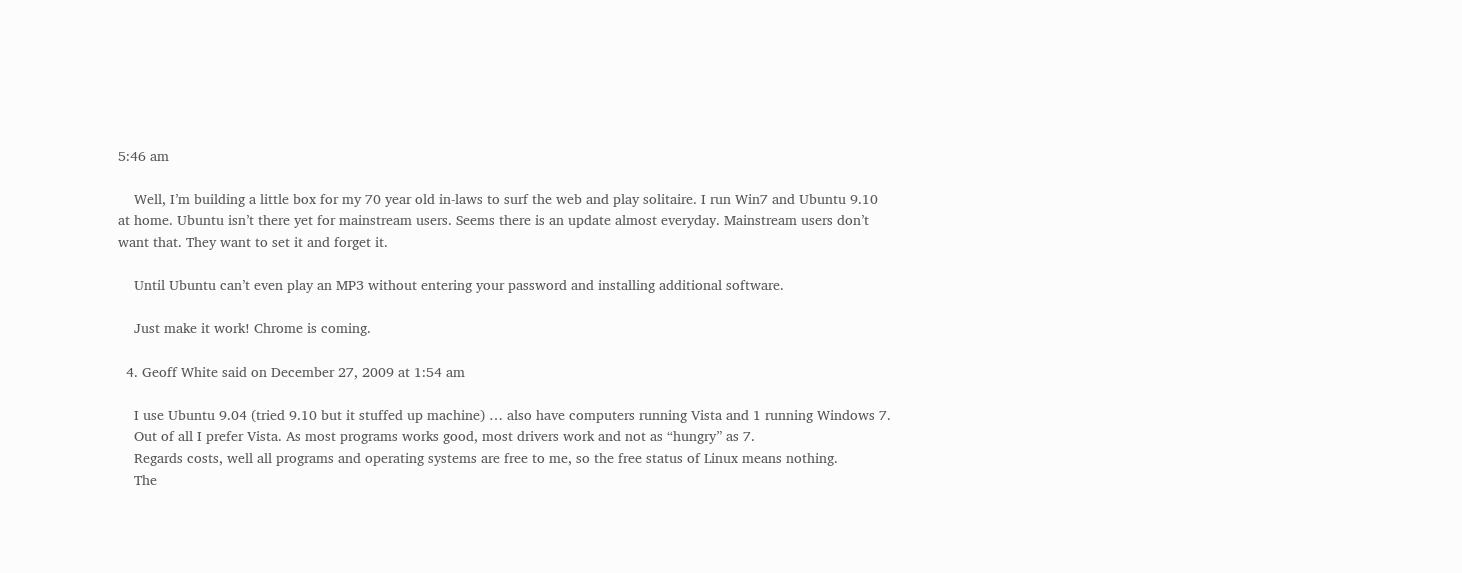5:46 am

    Well, I’m building a little box for my 70 year old in-laws to surf the web and play solitaire. I run Win7 and Ubuntu 9.10 at home. Ubuntu isn’t there yet for mainstream users. Seems there is an update almost everyday. Mainstream users don’t want that. They want to set it and forget it.

    Until Ubuntu can’t even play an MP3 without entering your password and installing additional software.

    Just make it work! Chrome is coming.

  4. Geoff White said on December 27, 2009 at 1:54 am

    I use Ubuntu 9.04 (tried 9.10 but it stuffed up machine) … also have computers running Vista and 1 running Windows 7.
    Out of all I prefer Vista. As most programs works good, most drivers work and not as “hungry” as 7.
    Regards costs, well all programs and operating systems are free to me, so the free status of Linux means nothing.
    The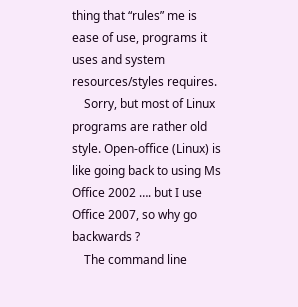thing that “rules” me is ease of use, programs it uses and system resources/styles requires.
    Sorry, but most of Linux programs are rather old style. Open-office (Linux) is like going back to using Ms Office 2002 …. but I use Office 2007, so why go backwards ?
    The command line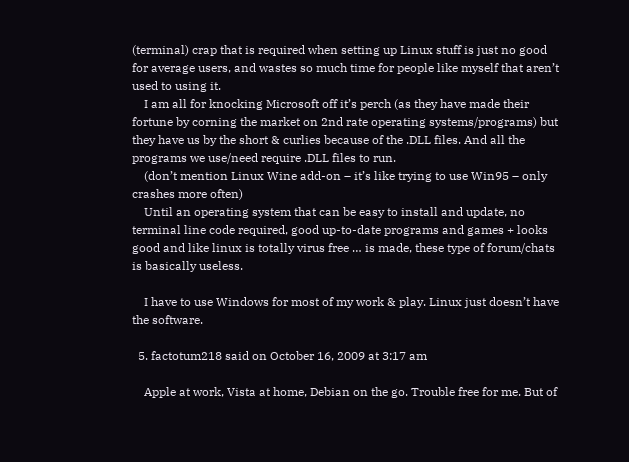(terminal) crap that is required when setting up Linux stuff is just no good for average users, and wastes so much time for people like myself that aren’t used to using it.
    I am all for knocking Microsoft off it’s perch (as they have made their fortune by corning the market on 2nd rate operating systems/programs) but they have us by the short & curlies because of the .DLL files. And all the programs we use/need require .DLL files to run.
    (don’t mention Linux Wine add-on – it’s like trying to use Win95 – only crashes more often)
    Until an operating system that can be easy to install and update, no terminal line code required, good up-to-date programs and games + looks good and like linux is totally virus free … is made, these type of forum/chats is basically useless.

    I have to use Windows for most of my work & play. Linux just doesn’t have the software.

  5. factotum218 said on October 16, 2009 at 3:17 am

    Apple at work, Vista at home, Debian on the go. Trouble free for me. But of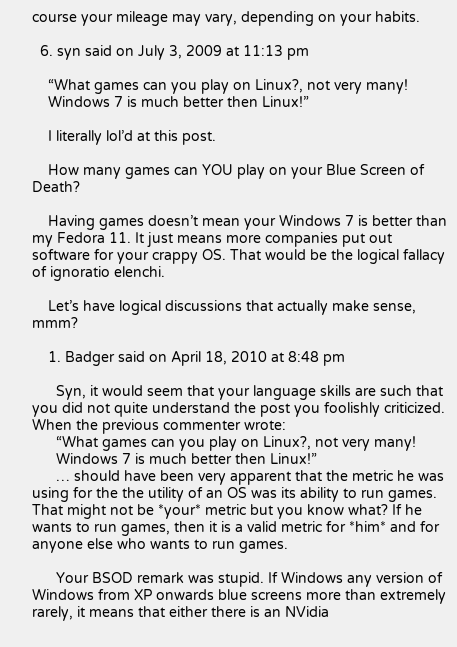course your mileage may vary, depending on your habits.

  6. syn said on July 3, 2009 at 11:13 pm

    “What games can you play on Linux?, not very many!
    Windows 7 is much better then Linux!”

    I literally lol’d at this post.

    How many games can YOU play on your Blue Screen of Death?

    Having games doesn’t mean your Windows 7 is better than my Fedora 11. It just means more companies put out software for your crappy OS. That would be the logical fallacy of ignoratio elenchi.

    Let’s have logical discussions that actually make sense, mmm?

    1. Badger said on April 18, 2010 at 8:48 pm

      Syn, it would seem that your language skills are such that you did not quite understand the post you foolishly criticized. When the previous commenter wrote:
      “What games can you play on Linux?, not very many!
      Windows 7 is much better then Linux!”
      … should have been very apparent that the metric he was using for the the utility of an OS was its ability to run games. That might not be *your* metric but you know what? If he wants to run games, then it is a valid metric for *him* and for anyone else who wants to run games.

      Your BSOD remark was stupid. If Windows any version of Windows from XP onwards blue screens more than extremely rarely, it means that either there is an NVidia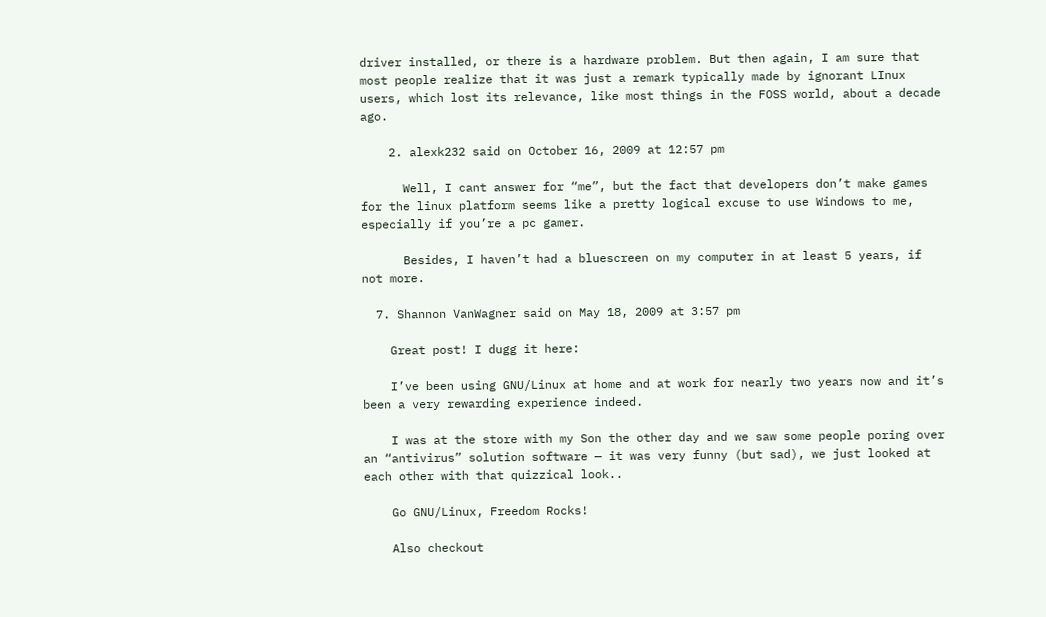driver installed, or there is a hardware problem. But then again, I am sure that most people realize that it was just a remark typically made by ignorant LInux users, which lost its relevance, like most things in the FOSS world, about a decade ago.

    2. alexk232 said on October 16, 2009 at 12:57 pm

      Well, I cant answer for “me”, but the fact that developers don’t make games for the linux platform seems like a pretty logical excuse to use Windows to me, especially if you’re a pc gamer.

      Besides, I haven’t had a bluescreen on my computer in at least 5 years, if not more.

  7. Shannon VanWagner said on May 18, 2009 at 3:57 pm

    Great post! I dugg it here:

    I’ve been using GNU/Linux at home and at work for nearly two years now and it’s been a very rewarding experience indeed.

    I was at the store with my Son the other day and we saw some people poring over an “antivirus” solution software — it was very funny (but sad), we just looked at each other with that quizzical look..

    Go GNU/Linux, Freedom Rocks!

    Also checkout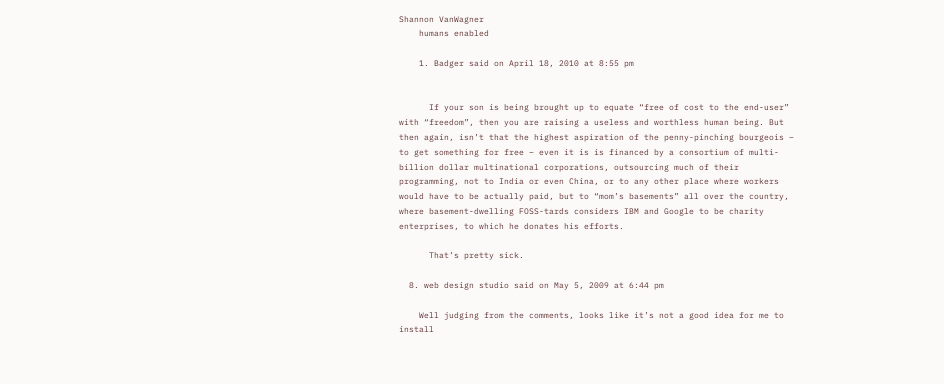Shannon VanWagner
    humans enabled

    1. Badger said on April 18, 2010 at 8:55 pm


      If your son is being brought up to equate “free of cost to the end-user” with “freedom”, then you are raising a useless and worthless human being. But then again, isn’t that the highest aspiration of the penny-pinching bourgeois – to get something for free – even it is is financed by a consortium of multi-billion dollar multinational corporations, outsourcing much of their programming, not to India or even China, or to any other place where workers would have to be actually paid, but to “mom’s basements” all over the country, where basement-dwelling FOSS-tards considers IBM and Google to be charity enterprises, to which he donates his efforts.

      That’s pretty sick.

  8. web design studio said on May 5, 2009 at 6:44 pm

    Well judging from the comments, looks like it’s not a good idea for me to install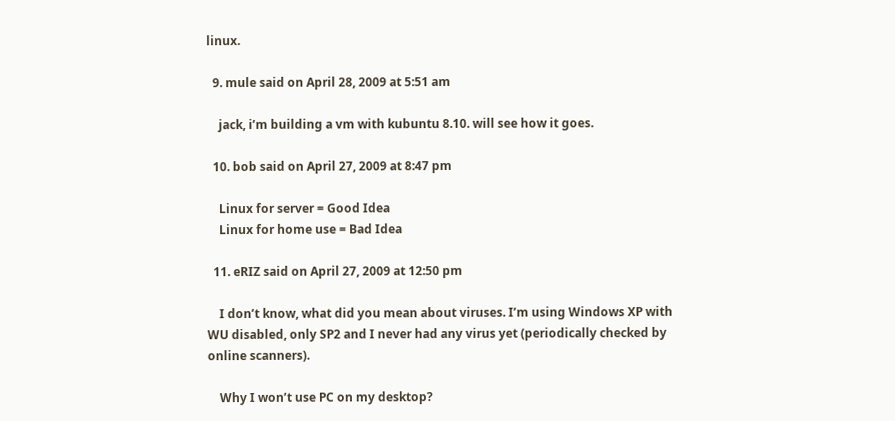linux.

  9. mule said on April 28, 2009 at 5:51 am

    jack, i’m building a vm with kubuntu 8.10. will see how it goes.

  10. bob said on April 27, 2009 at 8:47 pm

    Linux for server = Good Idea
    Linux for home use = Bad Idea

  11. eRIZ said on April 27, 2009 at 12:50 pm

    I don’t know, what did you mean about viruses. I’m using Windows XP with WU disabled, only SP2 and I never had any virus yet (periodically checked by online scanners).

    Why I won’t use PC on my desktop?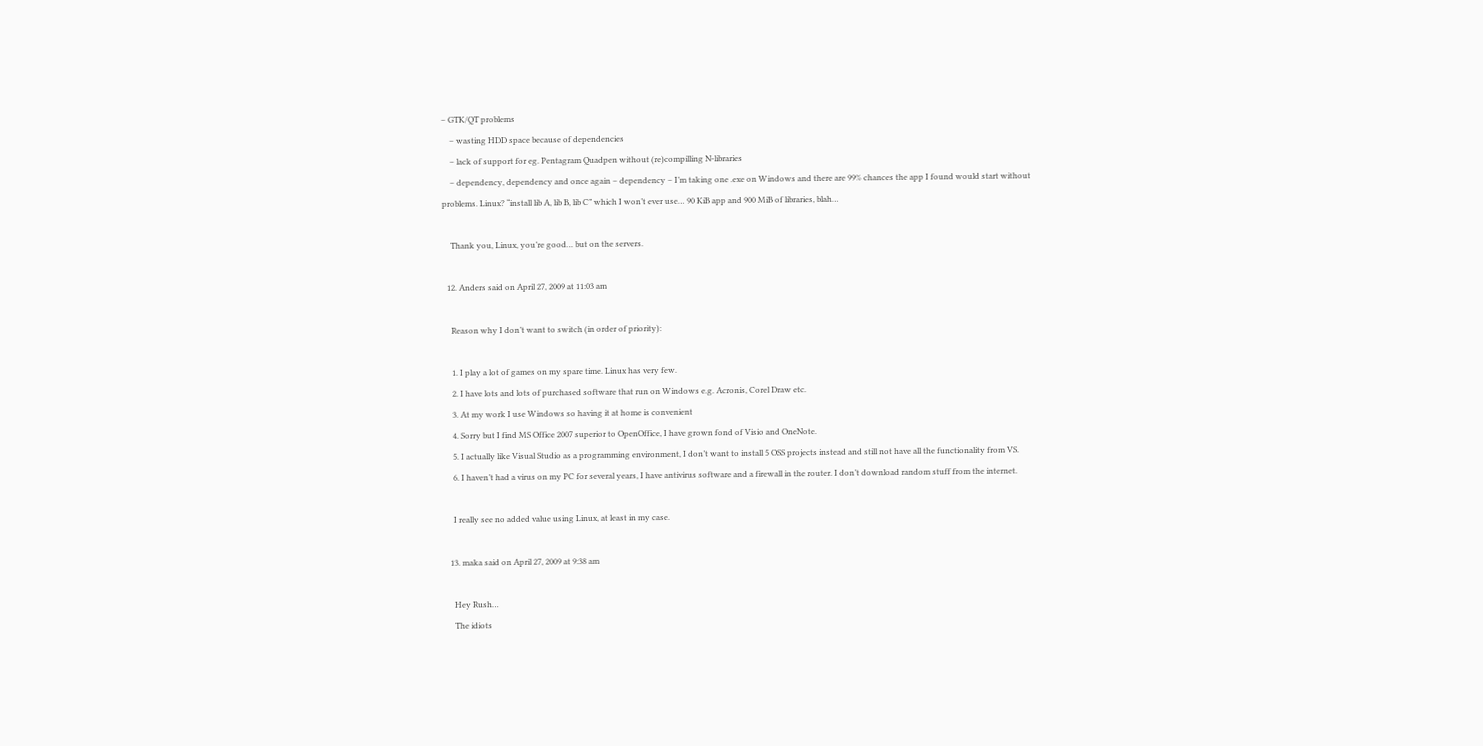– GTK/QT problems
    – wasting HDD space because of dependencies
    – lack of support for eg. Pentagram Quadpen without (re)compilling N-libraries
    – dependency, dependency and once again – dependency – I’m taking one .exe on Windows and there are 99% chances the app I found would start without problems. Linux? “install lib A, lib B, lib C” which I won’t ever use… 90 KiB app and 900 MiB of libraries, blah…

    Thank you, Linux, you’re good… but on the servers.

  12. Anders said on April 27, 2009 at 11:03 am

    Reason why I don’t want to switch (in order of priority):

    1. I play a lot of games on my spare time. Linux has very few.
    2. I have lots and lots of purchased software that run on Windows e.g. Acronis, Corel Draw etc.
    3. At my work I use Windows so having it at home is convenient
    4. Sorry but I find MS Office 2007 superior to OpenOffice, I have grown fond of Visio and OneNote.
    5. I actually like Visual Studio as a programming environment, I don’t want to install 5 OSS projects instead and still not have all the functionality from VS.
    6. I haven’t had a virus on my PC for several years, I have antivirus software and a firewall in the router. I don’t download random stuff from the internet.

    I really see no added value using Linux, at least in my case.

  13. maka said on April 27, 2009 at 9:38 am

    Hey Rush…
    The idiots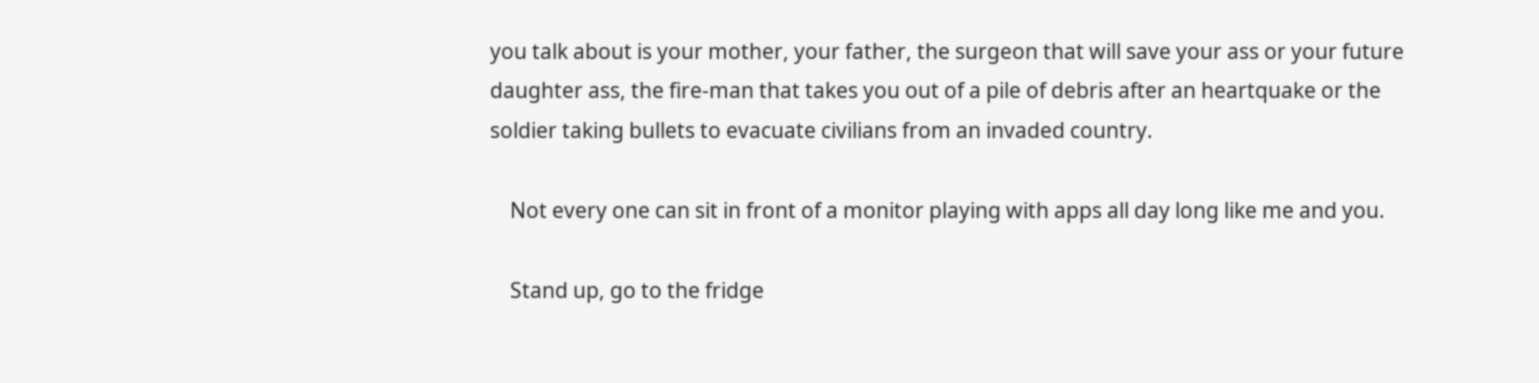you talk about is your mother, your father, the surgeon that will save your ass or your future daughter ass, the fire-man that takes you out of a pile of debris after an heartquake or the soldier taking bullets to evacuate civilians from an invaded country.

    Not every one can sit in front of a monitor playing with apps all day long like me and you.

    Stand up, go to the fridge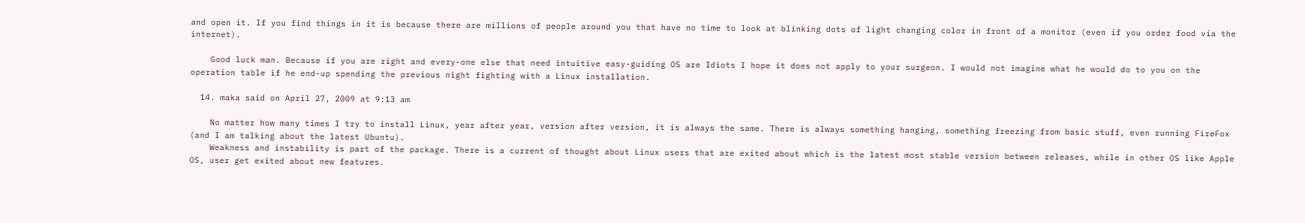and open it. If you find things in it is because there are millions of people around you that have no time to look at blinking dots of light changing color in front of a monitor (even if you order food via the internet).

    Good luck man. Because if you are right and every-one else that need intuitive easy-guiding OS are Idiots I hope it does not apply to your surgeon. I would not imagine what he would do to you on the operation table if he end-up spending the previous night fighting with a Linux installation.

  14. maka said on April 27, 2009 at 9:13 am

    No matter how many times I try to install Linux, year after year, version after version, it is always the same. There is always something hanging, something freezing from basic stuff, even running FireFox (and I am talking about the latest Ubuntu).
    Weakness and instability is part of the package. There is a current of thought about Linux users that are exited about which is the latest most stable version between releases, while in other OS like Apple OS, user get exited about new features.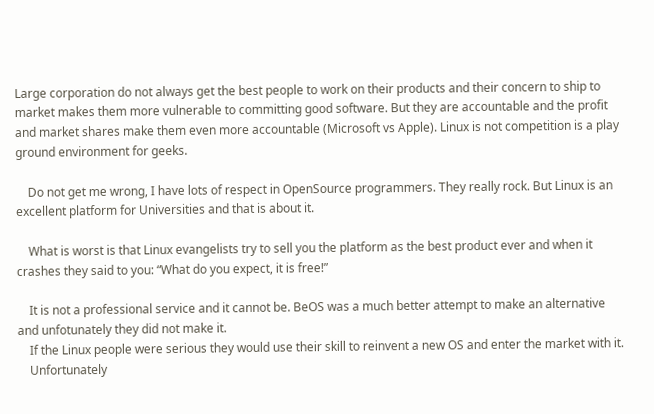Large corporation do not always get the best people to work on their products and their concern to ship to market makes them more vulnerable to committing good software. But they are accountable and the profit and market shares make them even more accountable (Microsoft vs Apple). Linux is not competition is a play ground environment for geeks.

    Do not get me wrong, I have lots of respect in OpenSource programmers. They really rock. But Linux is an excellent platform for Universities and that is about it.

    What is worst is that Linux evangelists try to sell you the platform as the best product ever and when it crashes they said to you: “What do you expect, it is free!”

    It is not a professional service and it cannot be. BeOS was a much better attempt to make an alternative and unfotunately they did not make it.
    If the Linux people were serious they would use their skill to reinvent a new OS and enter the market with it.
    Unfortunately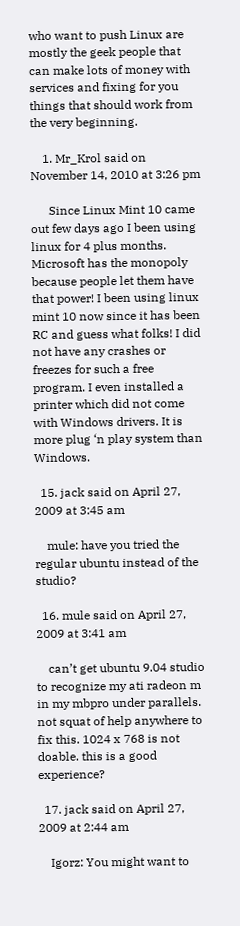who want to push Linux are mostly the geek people that can make lots of money with services and fixing for you things that should work from the very beginning.

    1. Mr_Krol said on November 14, 2010 at 3:26 pm

      Since Linux Mint 10 came out few days ago I been using linux for 4 plus months. Microsoft has the monopoly because people let them have that power! I been using linux mint 10 now since it has been RC and guess what folks! I did not have any crashes or freezes for such a free program. I even installed a printer which did not come with Windows drivers. It is more plug ‘n play system than Windows.

  15. jack said on April 27, 2009 at 3:45 am

    mule: have you tried the regular ubuntu instead of the studio?

  16. mule said on April 27, 2009 at 3:41 am

    can’t get ubuntu 9.04 studio to recognize my ati radeon m in my mbpro under parallels. not squat of help anywhere to fix this. 1024 x 768 is not doable. this is a good experience?

  17. jack said on April 27, 2009 at 2:44 am

    Igorz: You might want to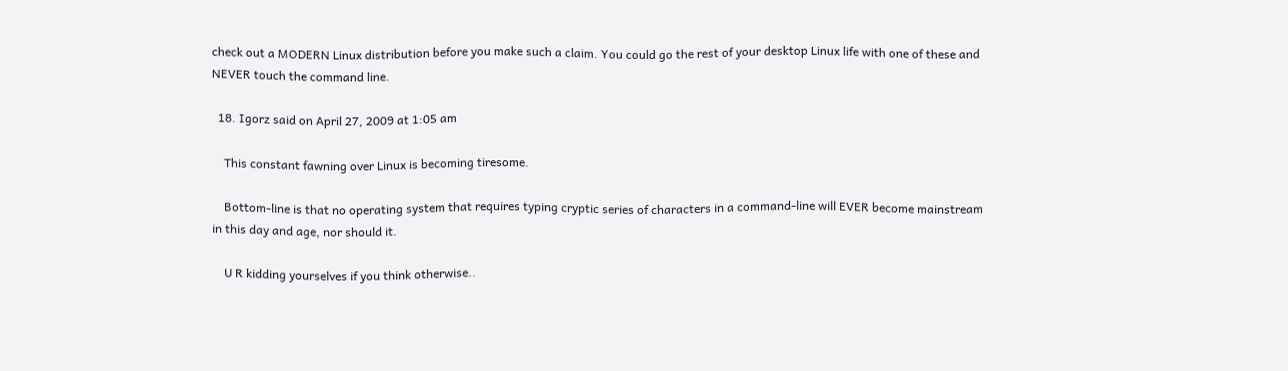check out a MODERN Linux distribution before you make such a claim. You could go the rest of your desktop Linux life with one of these and NEVER touch the command line.

  18. Igorz said on April 27, 2009 at 1:05 am

    This constant fawning over Linux is becoming tiresome.

    Bottom-line is that no operating system that requires typing cryptic series of characters in a command-line will EVER become mainstream in this day and age, nor should it.

    U R kidding yourselves if you think otherwise..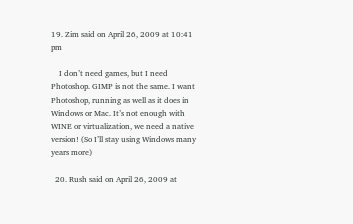19. Zim said on April 26, 2009 at 10:41 pm

    I don’t need games, but I need Photoshop. GIMP is not the same. I want Photoshop, running as well as it does in Windows or Mac. It’s not enough with WINE or virtualization, we need a native version! (So I’ll stay using Windows many years more)

  20. Rush said on April 26, 2009 at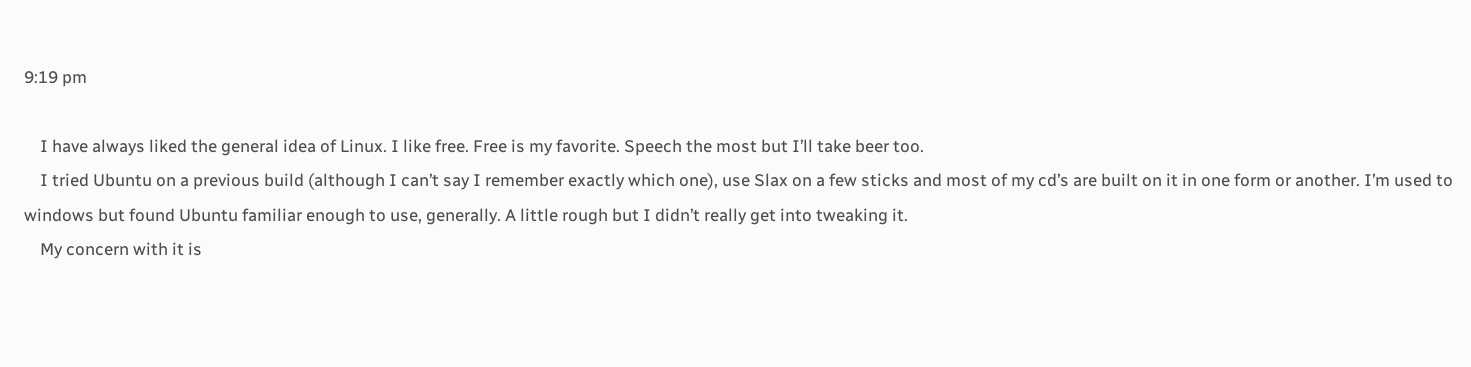9:19 pm

    I have always liked the general idea of Linux. I like free. Free is my favorite. Speech the most but I’ll take beer too.
    I tried Ubuntu on a previous build (although I can’t say I remember exactly which one), use Slax on a few sticks and most of my cd’s are built on it in one form or another. I’m used to windows but found Ubuntu familiar enough to use, generally. A little rough but I didn’t really get into tweaking it.
    My concern with it is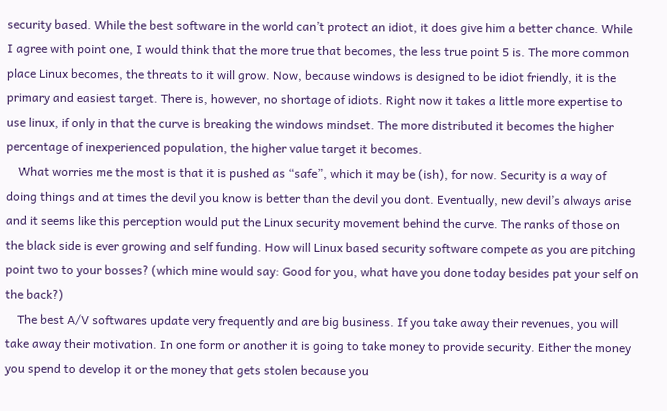security based. While the best software in the world can’t protect an idiot, it does give him a better chance. While I agree with point one, I would think that the more true that becomes, the less true point 5 is. The more common place Linux becomes, the threats to it will grow. Now, because windows is designed to be idiot friendly, it is the primary and easiest target. There is, however, no shortage of idiots. Right now it takes a little more expertise to use linux, if only in that the curve is breaking the windows mindset. The more distributed it becomes the higher percentage of inexperienced population, the higher value target it becomes.
    What worries me the most is that it is pushed as “safe”, which it may be (ish), for now. Security is a way of doing things and at times the devil you know is better than the devil you dont. Eventually, new devil’s always arise and it seems like this perception would put the Linux security movement behind the curve. The ranks of those on the black side is ever growing and self funding. How will Linux based security software compete as you are pitching point two to your bosses? (which mine would say: Good for you, what have you done today besides pat your self on the back?)
    The best A/V softwares update very frequently and are big business. If you take away their revenues, you will take away their motivation. In one form or another it is going to take money to provide security. Either the money you spend to develop it or the money that gets stolen because you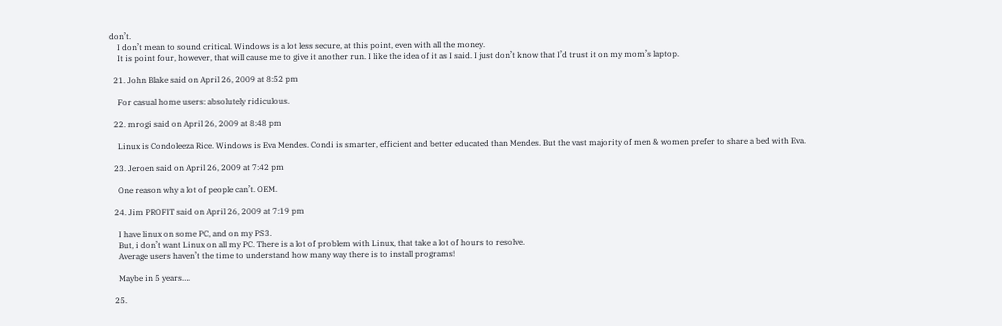don’t.
    I don’t mean to sound critical. Windows is a lot less secure, at this point, even with all the money.
    It is point four, however, that will cause me to give it another run. I like the idea of it as I said. I just don’t know that I’d trust it on my mom’s laptop.

  21. John Blake said on April 26, 2009 at 8:52 pm

    For casual home users: absolutely ridiculous.

  22. mrogi said on April 26, 2009 at 8:48 pm

    Linux is Condoleeza Rice. Windows is Eva Mendes. Condi is smarter, efficient and better educated than Mendes. But the vast majority of men & women prefer to share a bed with Eva.

  23. Jeroen said on April 26, 2009 at 7:42 pm

    One reason why a lot of people can’t. OEM.

  24. Jim PROFIT said on April 26, 2009 at 7:19 pm

    I have linux on some PC, and on my PS3.
    But, i don’t want Linux on all my PC. There is a lot of problem with Linux, that take a lot of hours to resolve.
    Average users haven’t the time to understand how many way there is to install programs!

    Maybe in 5 years….

  25.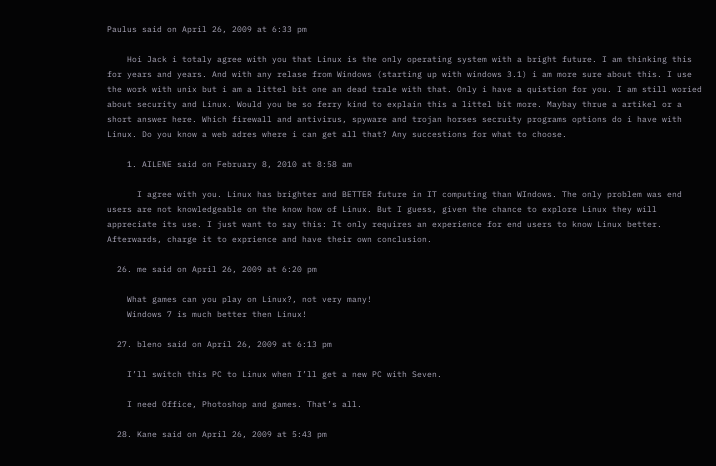Paulus said on April 26, 2009 at 6:33 pm

    Hoi Jack i totaly agree with you that Linux is the only operating system with a bright future. I am thinking this for years and years. And with any relase from Windows (starting up with windows 3.1) i am more sure about this. I use the work with unix but i am a littel bit one an dead trale with that. Only i have a quistion for you. I am still woried about security and Linux. Would you be so ferry kind to explain this a littel bit more. Maybay thrue a artikel or a short answer here. Which firewall and antivirus, spyware and trojan horses secruity programs options do i have with Linux. Do you know a web adres where i can get all that? Any succestions for what to choose.

    1. AILENE said on February 8, 2010 at 8:58 am

      I agree with you. Linux has brighter and BETTER future in IT computing than WIndows. The only problem was end users are not knowledgeable on the know how of Linux. But I guess, given the chance to explore Linux they will appreciate its use. I just want to say this: It only requires an experience for end users to know Linux better. Afterwards, charge it to exprience and have their own conclusion.

  26. me said on April 26, 2009 at 6:20 pm

    What games can you play on Linux?, not very many!
    Windows 7 is much better then Linux!

  27. bleno said on April 26, 2009 at 6:13 pm

    I’ll switch this PC to Linux when I’ll get a new PC with Seven.

    I need Office, Photoshop and games. That’s all.

  28. Kane said on April 26, 2009 at 5:43 pm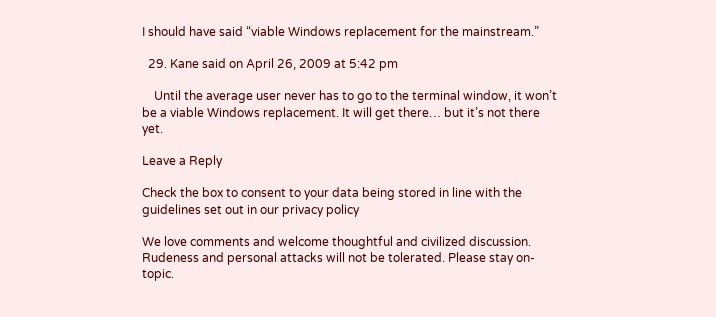I should have said “viable Windows replacement for the mainstream.”

  29. Kane said on April 26, 2009 at 5:42 pm

    Until the average user never has to go to the terminal window, it won’t be a viable Windows replacement. It will get there… but it’s not there yet.

Leave a Reply

Check the box to consent to your data being stored in line with the guidelines set out in our privacy policy

We love comments and welcome thoughtful and civilized discussion. Rudeness and personal attacks will not be tolerated. Please stay on-topic.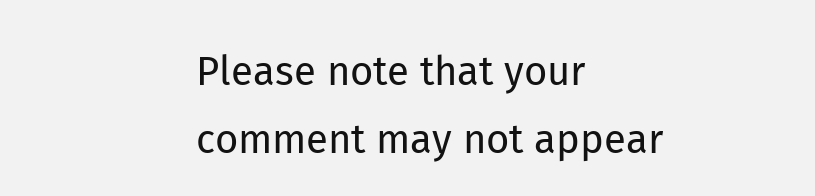Please note that your comment may not appear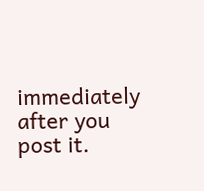immediately after you post it.